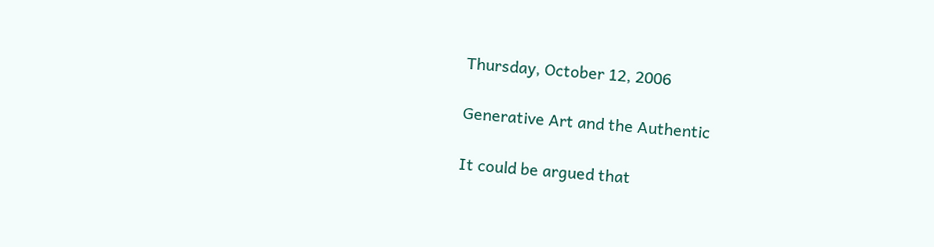Thursday, October 12, 2006

Generative Art and the Authentic

It could be argued that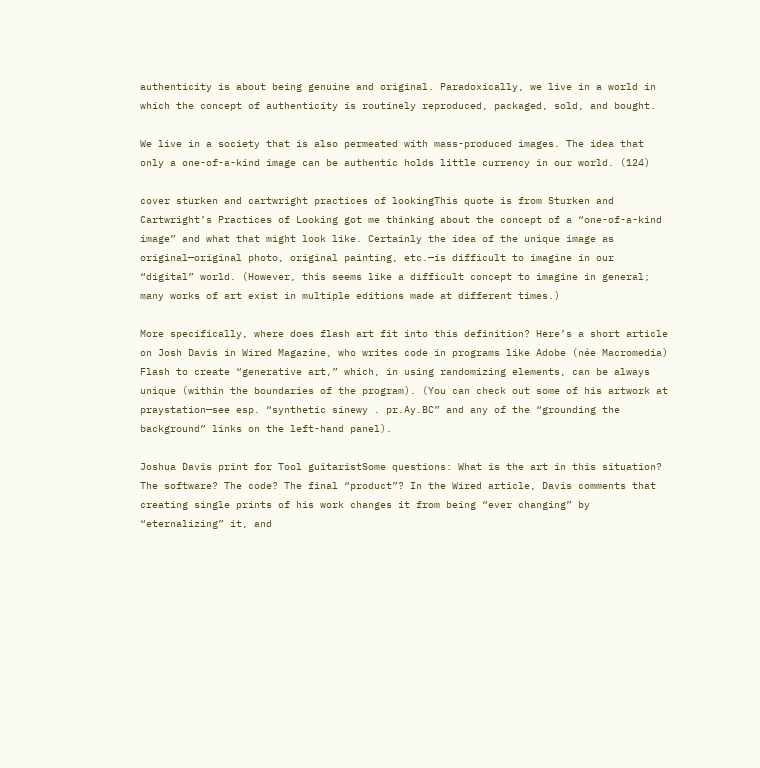authenticity is about being genuine and original. Paradoxically, we live in a world in which the concept of authenticity is routinely reproduced, packaged, sold, and bought.

We live in a society that is also permeated with mass-produced images. The idea that only a one-of-a-kind image can be authentic holds little currency in our world. (124)

cover sturken and cartwright practices of lookingThis quote is from Sturken and Cartwright’s Practices of Looking got me thinking about the concept of a “one-of-a-kind image” and what that might look like. Certainly the idea of the unique image as original—original photo, original painting, etc.—is difficult to imagine in our “digital” world. (However, this seems like a difficult concept to imagine in general; many works of art exist in multiple editions made at different times.)

More specifically, where does flash art fit into this definition? Here’s a short article on Josh Davis in Wired Magazine, who writes code in programs like Adobe (née Macromedia) Flash to create “generative art,” which, in using randomizing elements, can be always unique (within the boundaries of the program). (You can check out some of his artwork at praystation—see esp. “synthetic sinewy . pr.Ay.BC” and any of the “grounding the background” links on the left-hand panel).

Joshua Davis print for Tool guitaristSome questions: What is the art in this situation? The software? The code? The final “product”? In the Wired article, Davis comments that creating single prints of his work changes it from being “ever changing” by “eternalizing” it, and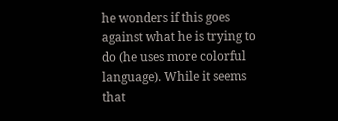he wonders if this goes against what he is trying to do (he uses more colorful language). While it seems that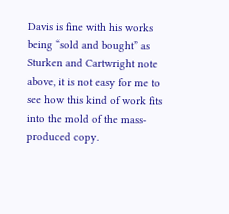Davis is fine with his works being “sold and bought” as Sturken and Cartwright note above, it is not easy for me to see how this kind of work fits into the mold of the mass-produced copy.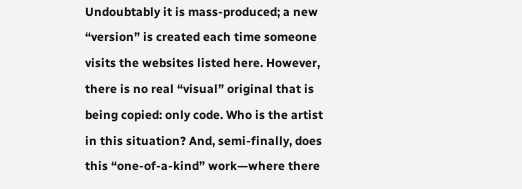Undoubtably it is mass-produced; a new “version” is created each time someone visits the websites listed here. However, there is no real “visual” original that is being copied: only code. Who is the artist in this situation? And, semi-finally, does this “one-of-a-kind” work—where there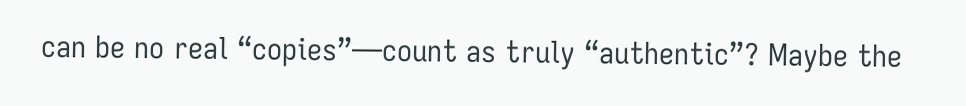can be no real “copies”—count as truly “authentic”? Maybe the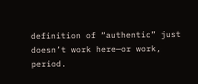definition of “authentic” just doesn’t work here—or work, period.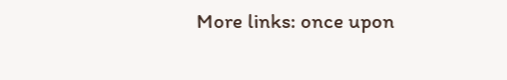More links: once upon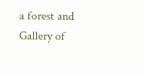a forest and Gallery of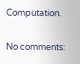Computation.

No comments: